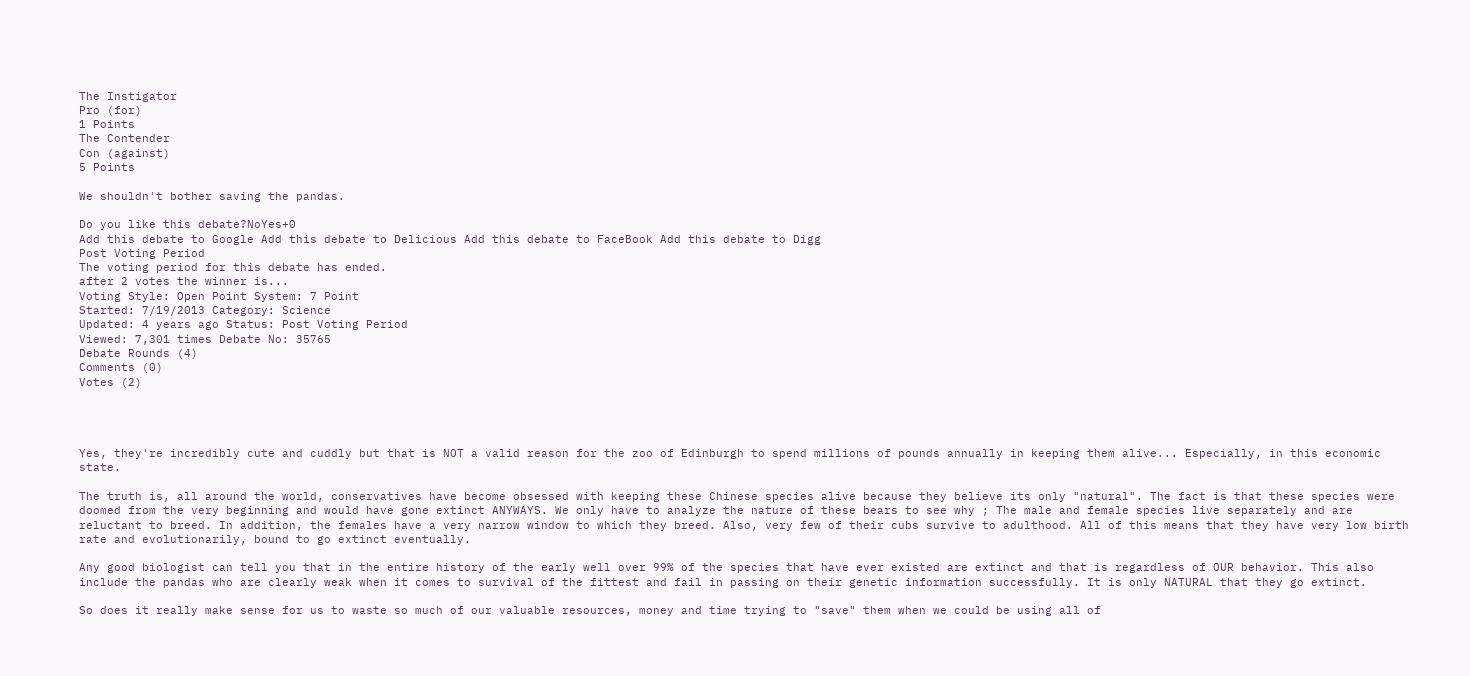The Instigator
Pro (for)
1 Points
The Contender
Con (against)
5 Points

We shouldn't bother saving the pandas.

Do you like this debate?NoYes+0
Add this debate to Google Add this debate to Delicious Add this debate to FaceBook Add this debate to Digg
Post Voting Period
The voting period for this debate has ended.
after 2 votes the winner is...
Voting Style: Open Point System: 7 Point
Started: 7/19/2013 Category: Science
Updated: 4 years ago Status: Post Voting Period
Viewed: 7,301 times Debate No: 35765
Debate Rounds (4)
Comments (0)
Votes (2)




Yes, they're incredibly cute and cuddly but that is NOT a valid reason for the zoo of Edinburgh to spend millions of pounds annually in keeping them alive... Especially, in this economic state.

The truth is, all around the world, conservatives have become obsessed with keeping these Chinese species alive because they believe its only "natural". The fact is that these species were doomed from the very beginning and would have gone extinct ANYWAYS. We only have to analyze the nature of these bears to see why ; The male and female species live separately and are reluctant to breed. In addition, the females have a very narrow window to which they breed. Also, very few of their cubs survive to adulthood. All of this means that they have very low birth rate and evolutionarily, bound to go extinct eventually.

Any good biologist can tell you that in the entire history of the early well over 99% of the species that have ever existed are extinct and that is regardless of OUR behavior. This also include the pandas who are clearly weak when it comes to survival of the fittest and fail in passing on their genetic information successfully. It is only NATURAL that they go extinct.

So does it really make sense for us to waste so much of our valuable resources, money and time trying to "save" them when we could be using all of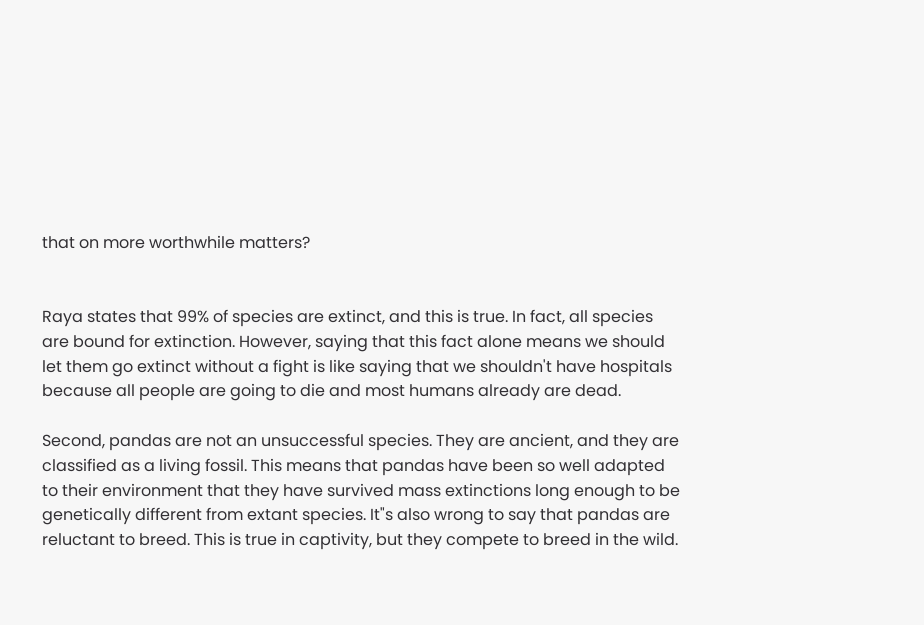that on more worthwhile matters?


Raya states that 99% of species are extinct, and this is true. In fact, all species are bound for extinction. However, saying that this fact alone means we should let them go extinct without a fight is like saying that we shouldn't have hospitals because all people are going to die and most humans already are dead.

Second, pandas are not an unsuccessful species. They are ancient, and they are classified as a living fossil. This means that pandas have been so well adapted to their environment that they have survived mass extinctions long enough to be genetically different from extant species. It"s also wrong to say that pandas are reluctant to breed. This is true in captivity, but they compete to breed in the wild.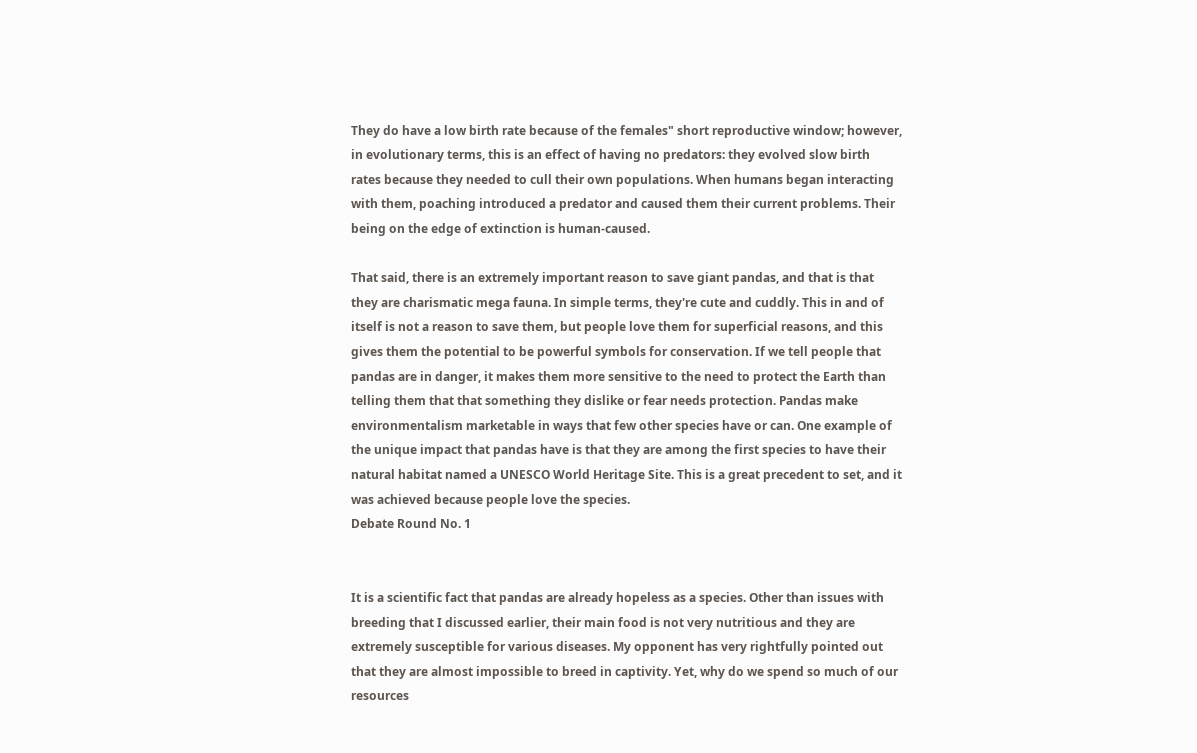They do have a low birth rate because of the females" short reproductive window; however, in evolutionary terms, this is an effect of having no predators: they evolved slow birth rates because they needed to cull their own populations. When humans began interacting with them, poaching introduced a predator and caused them their current problems. Their being on the edge of extinction is human-caused.

That said, there is an extremely important reason to save giant pandas, and that is that they are charismatic mega fauna. In simple terms, they're cute and cuddly. This in and of itself is not a reason to save them, but people love them for superficial reasons, and this gives them the potential to be powerful symbols for conservation. If we tell people that pandas are in danger, it makes them more sensitive to the need to protect the Earth than telling them that that something they dislike or fear needs protection. Pandas make environmentalism marketable in ways that few other species have or can. One example of the unique impact that pandas have is that they are among the first species to have their natural habitat named a UNESCO World Heritage Site. This is a great precedent to set, and it was achieved because people love the species.
Debate Round No. 1


It is a scientific fact that pandas are already hopeless as a species. Other than issues with breeding that I discussed earlier, their main food is not very nutritious and they are extremely susceptible for various diseases. My opponent has very rightfully pointed out that they are almost impossible to breed in captivity. Yet, why do we spend so much of our resources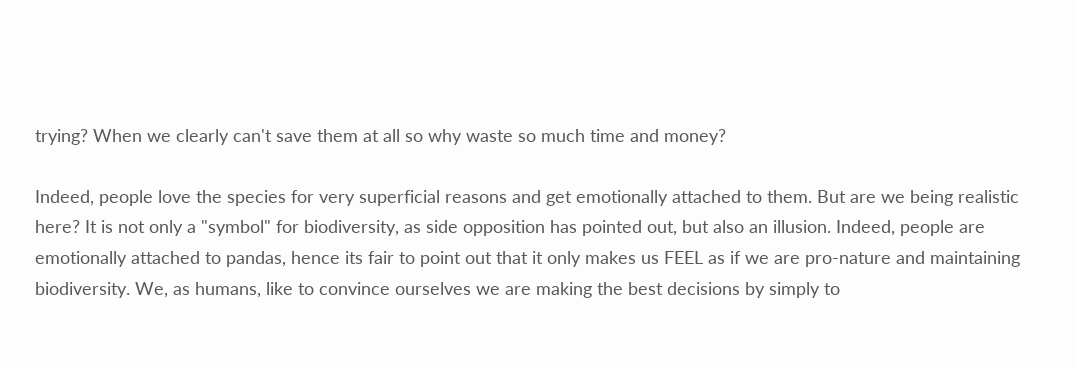trying? When we clearly can't save them at all so why waste so much time and money?

Indeed, people love the species for very superficial reasons and get emotionally attached to them. But are we being realistic here? It is not only a "symbol" for biodiversity, as side opposition has pointed out, but also an illusion. Indeed, people are emotionally attached to pandas, hence its fair to point out that it only makes us FEEL as if we are pro-nature and maintaining biodiversity. We, as humans, like to convince ourselves we are making the best decisions by simply to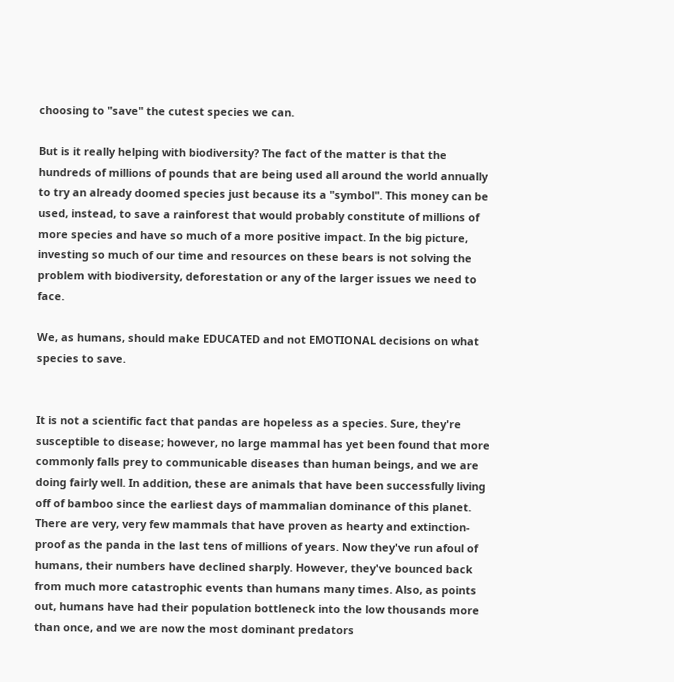choosing to "save" the cutest species we can.

But is it really helping with biodiversity? The fact of the matter is that the hundreds of millions of pounds that are being used all around the world annually to try an already doomed species just because its a "symbol". This money can be used, instead, to save a rainforest that would probably constitute of millions of more species and have so much of a more positive impact. In the big picture, investing so much of our time and resources on these bears is not solving the problem with biodiversity, deforestation or any of the larger issues we need to face.

We, as humans, should make EDUCATED and not EMOTIONAL decisions on what species to save.


It is not a scientific fact that pandas are hopeless as a species. Sure, they're susceptible to disease; however, no large mammal has yet been found that more commonly falls prey to communicable diseases than human beings, and we are doing fairly well. In addition, these are animals that have been successfully living off of bamboo since the earliest days of mammalian dominance of this planet. There are very, very few mammals that have proven as hearty and extinction-proof as the panda in the last tens of millions of years. Now they've run afoul of humans, their numbers have declined sharply. However, they've bounced back from much more catastrophic events than humans many times. Also, as points out, humans have had their population bottleneck into the low thousands more than once, and we are now the most dominant predators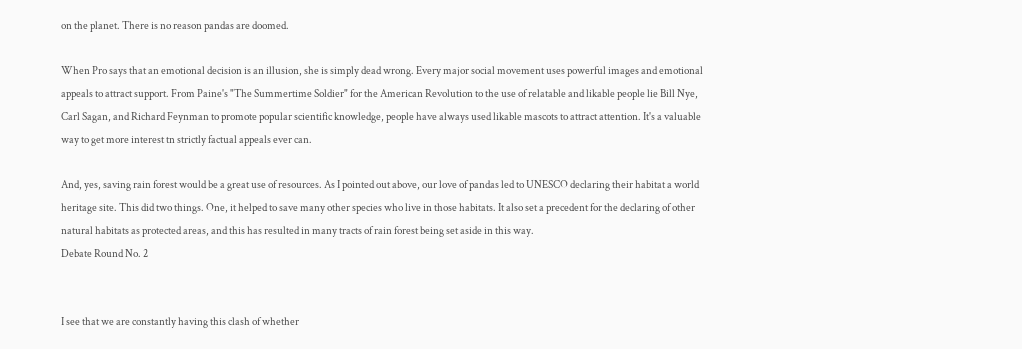on the planet. There is no reason pandas are doomed.

When Pro says that an emotional decision is an illusion, she is simply dead wrong. Every major social movement uses powerful images and emotional appeals to attract support. From Paine's "The Summertime Soldier" for the American Revolution to the use of relatable and likable people lie Bill Nye, Carl Sagan, and Richard Feynman to promote popular scientific knowledge, people have always used likable mascots to attract attention. It's a valuable way to get more interest tn strictly factual appeals ever can.

And, yes, saving rain forest would be a great use of resources. As I pointed out above, our love of pandas led to UNESCO declaring their habitat a world heritage site. This did two things. One, it helped to save many other species who live in those habitats. It also set a precedent for the declaring of other natural habitats as protected areas, and this has resulted in many tracts of rain forest being set aside in this way.
Debate Round No. 2


I see that we are constantly having this clash of whether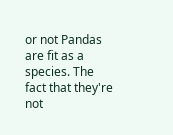or not Pandas are fit as a species. The fact that they're not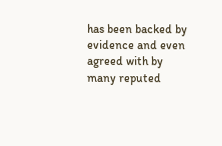has been backed by evidence and even agreed with by many reputed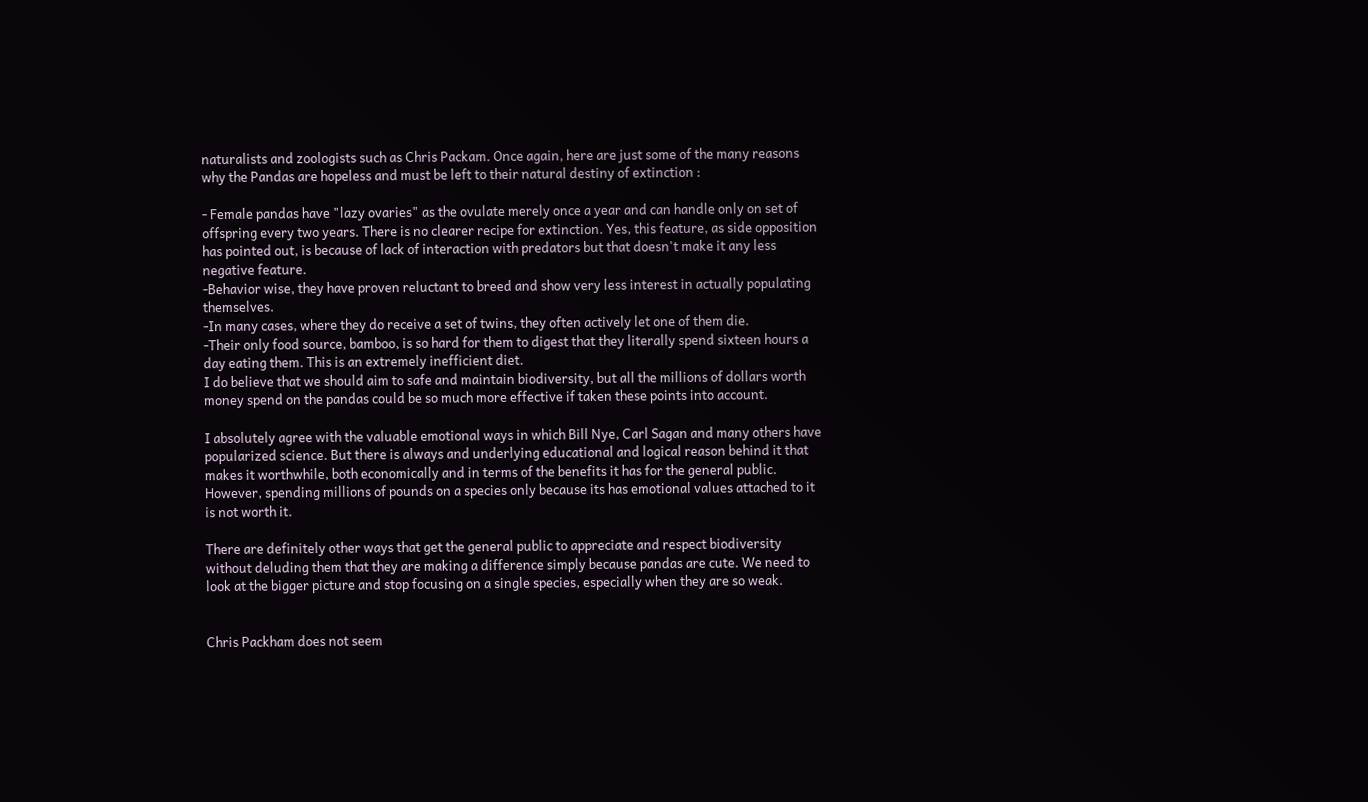naturalists and zoologists such as Chris Packam. Once again, here are just some of the many reasons why the Pandas are hopeless and must be left to their natural destiny of extinction :

- Female pandas have "lazy ovaries" as the ovulate merely once a year and can handle only on set of offspring every two years. There is no clearer recipe for extinction. Yes, this feature, as side opposition has pointed out, is because of lack of interaction with predators but that doesn't make it any less negative feature.
-Behavior wise, they have proven reluctant to breed and show very less interest in actually populating themselves.
-In many cases, where they do receive a set of twins, they often actively let one of them die.
-Their only food source, bamboo, is so hard for them to digest that they literally spend sixteen hours a day eating them. This is an extremely inefficient diet.
I do believe that we should aim to safe and maintain biodiversity, but all the millions of dollars worth money spend on the pandas could be so much more effective if taken these points into account.

I absolutely agree with the valuable emotional ways in which Bill Nye, Carl Sagan and many others have popularized science. But there is always and underlying educational and logical reason behind it that makes it worthwhile, both economically and in terms of the benefits it has for the general public. However, spending millions of pounds on a species only because its has emotional values attached to it is not worth it.

There are definitely other ways that get the general public to appreciate and respect biodiversity without deluding them that they are making a difference simply because pandas are cute. We need to look at the bigger picture and stop focusing on a single species, especially when they are so weak.


Chris Packham does not seem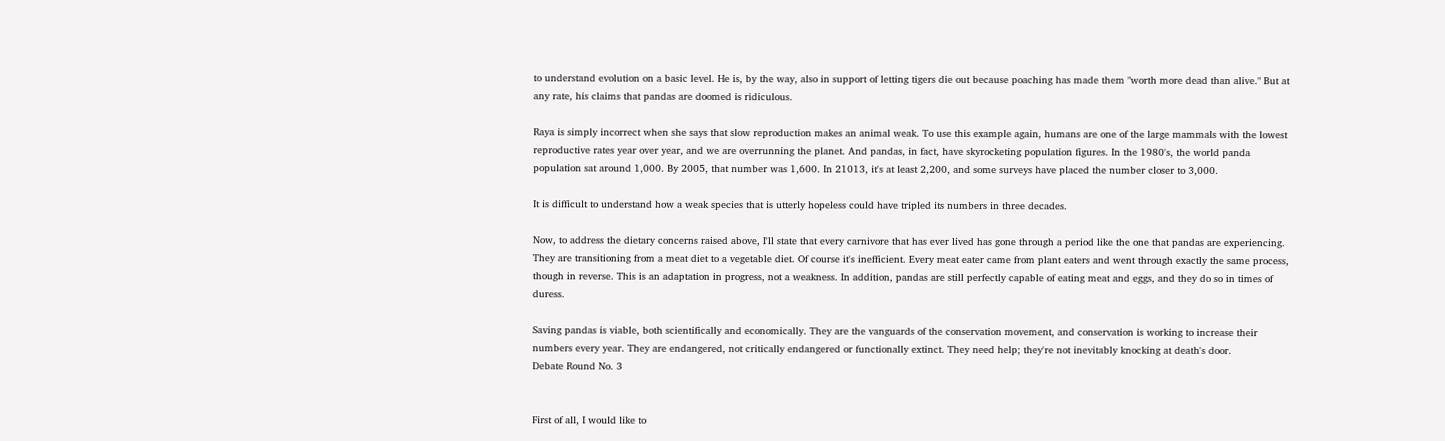to understand evolution on a basic level. He is, by the way, also in support of letting tigers die out because poaching has made them "worth more dead than alive." But at any rate, his claims that pandas are doomed is ridiculous.

Raya is simply incorrect when she says that slow reproduction makes an animal weak. To use this example again, humans are one of the large mammals with the lowest reproductive rates year over year, and we are overrunning the planet. And pandas, in fact, have skyrocketing population figures. In the 1980's, the world panda population sat around 1,000. By 2005, that number was 1,600. In 21013, it's at least 2,200, and some surveys have placed the number closer to 3,000.

It is difficult to understand how a weak species that is utterly hopeless could have tripled its numbers in three decades.

Now, to address the dietary concerns raised above, I'll state that every carnivore that has ever lived has gone through a period like the one that pandas are experiencing. They are transitioning from a meat diet to a vegetable diet. Of course it's inefficient. Every meat eater came from plant eaters and went through exactly the same process, though in reverse. This is an adaptation in progress, not a weakness. In addition, pandas are still perfectly capable of eating meat and eggs, and they do so in times of duress.

Saving pandas is viable, both scientifically and economically. They are the vanguards of the conservation movement, and conservation is working to increase their numbers every year. They are endangered, not critically endangered or functionally extinct. They need help; they're not inevitably knocking at death's door.
Debate Round No. 3


First of all, I would like to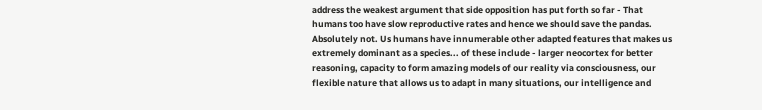address the weakest argument that side opposition has put forth so far - That humans too have slow reproductive rates and hence we should save the pandas. Absolutely not. Us humans have innumerable other adapted features that makes us extremely dominant as a species... of these include - larger neocortex for better reasoning, capacity to form amazing models of our reality via consciousness, our flexible nature that allows us to adapt in many situations, our intelligence and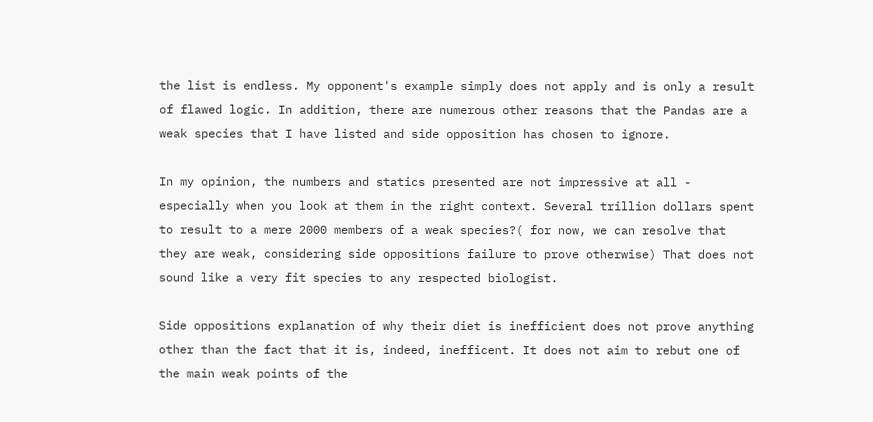the list is endless. My opponent's example simply does not apply and is only a result of flawed logic. In addition, there are numerous other reasons that the Pandas are a weak species that I have listed and side opposition has chosen to ignore.

In my opinion, the numbers and statics presented are not impressive at all - especially when you look at them in the right context. Several trillion dollars spent to result to a mere 2000 members of a weak species?( for now, we can resolve that they are weak, considering side oppositions failure to prove otherwise) That does not sound like a very fit species to any respected biologist.

Side oppositions explanation of why their diet is inefficient does not prove anything other than the fact that it is, indeed, inefficent. It does not aim to rebut one of the main weak points of the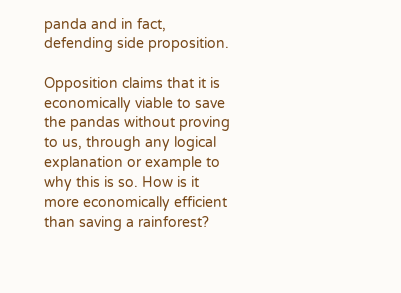panda and in fact, defending side proposition.

Opposition claims that it is economically viable to save the pandas without proving to us, through any logical explanation or example to why this is so. How is it more economically efficient than saving a rainforest?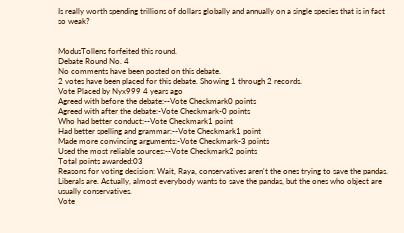Is really worth spending trillions of dollars globally and annually on a single species that is in fact so weak?


ModusTollens forfeited this round.
Debate Round No. 4
No comments have been posted on this debate.
2 votes have been placed for this debate. Showing 1 through 2 records.
Vote Placed by Nyx999 4 years ago
Agreed with before the debate:--Vote Checkmark0 points
Agreed with after the debate:-Vote Checkmark-0 points
Who had better conduct:--Vote Checkmark1 point
Had better spelling and grammar:--Vote Checkmark1 point
Made more convincing arguments:-Vote Checkmark-3 points
Used the most reliable sources:--Vote Checkmark2 points
Total points awarded:03
Reasons for voting decision: Wait, Raya, conservatives aren't the ones trying to save the pandas. Liberals are. Actually, almost everybody wants to save the pandas, but the ones who object are usually conservatives.
Vote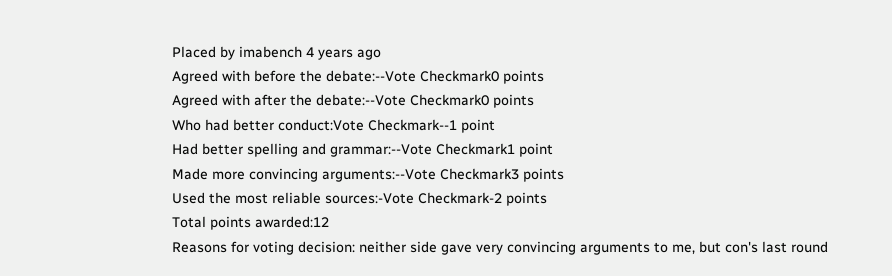Placed by imabench 4 years ago
Agreed with before the debate:--Vote Checkmark0 points
Agreed with after the debate:--Vote Checkmark0 points
Who had better conduct:Vote Checkmark--1 point
Had better spelling and grammar:--Vote Checkmark1 point
Made more convincing arguments:--Vote Checkmark3 points
Used the most reliable sources:-Vote Checkmark-2 points
Total points awarded:12
Reasons for voting decision: neither side gave very convincing arguments to me, but con's last round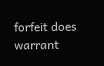forfeit does warrant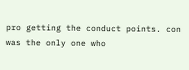pro getting the conduct points. con was the only one who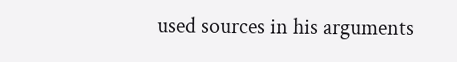used sources in his arguments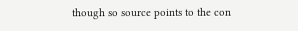though so source points to the con